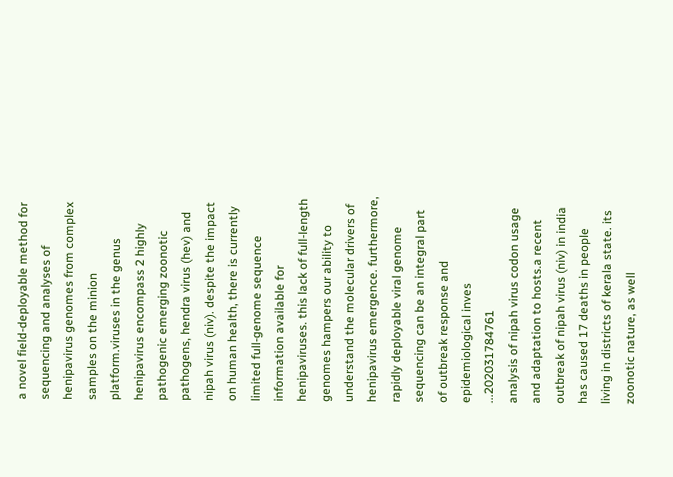a novel field-deployable method for sequencing and analyses of henipavirus genomes from complex samples on the minion platform.viruses in the genus henipavirus encompass 2 highly pathogenic emerging zoonotic pathogens, hendra virus (hev) and nipah virus (niv). despite the impact on human health, there is currently limited full-genome sequence information available for henipaviruses. this lack of full-length genomes hampers our ability to understand the molecular drivers of henipavirus emergence. furthermore, rapidly deployable viral genome sequencing can be an integral part of outbreak response and epidemiological inves ...202031784761
analysis of nipah virus codon usage and adaptation to hosts.a recent outbreak of nipah virus (niv) in india has caused 17 deaths in people living in districts of kerala state. its zoonotic nature, as well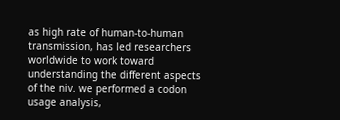as high rate of human-to-human transmission, has led researchers worldwide to work toward understanding the different aspects of the niv. we performed a codon usage analysis,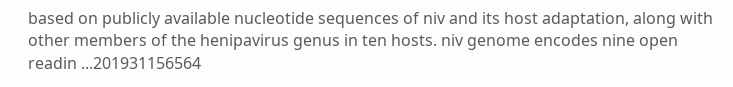based on publicly available nucleotide sequences of niv and its host adaptation, along with other members of the henipavirus genus in ten hosts. niv genome encodes nine open readin ...201931156564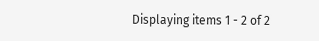Displaying items 1 - 2 of 2